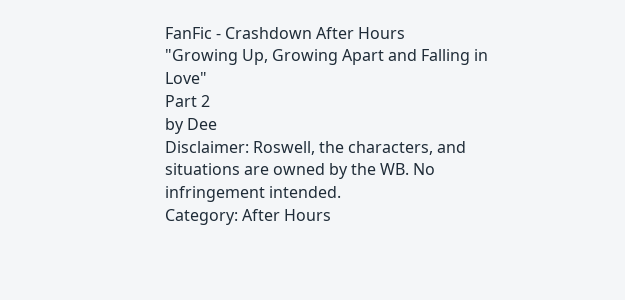FanFic - Crashdown After Hours
"Growing Up, Growing Apart and Falling in Love"
Part 2
by Dee
Disclaimer: Roswell, the characters, and situations are owned by the WB. No infringement intended.
Category: After Hours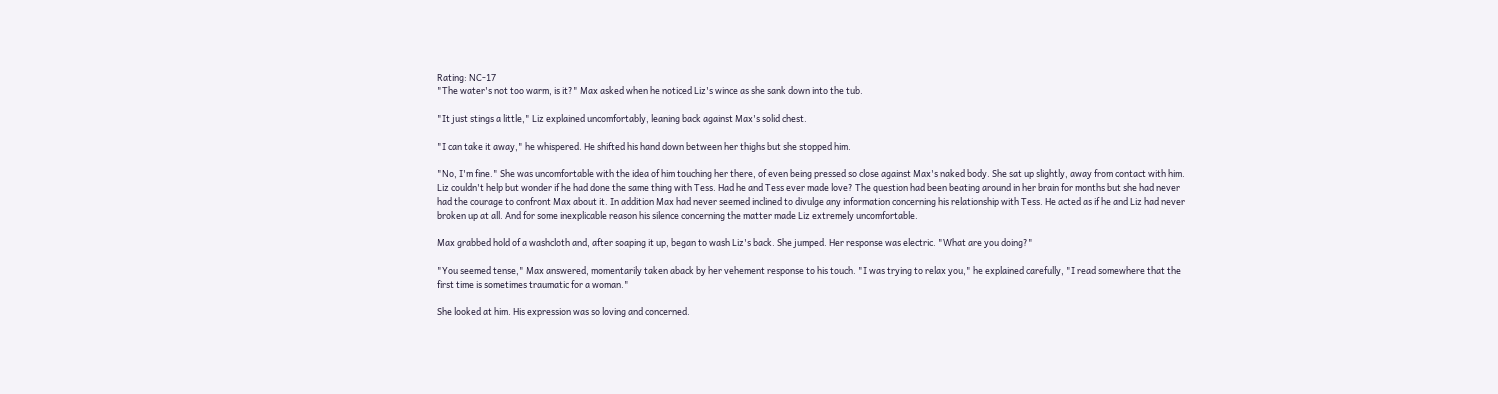Rating: NC-17
"The water's not too warm, is it?" Max asked when he noticed Liz's wince as she sank down into the tub.

"It just stings a little," Liz explained uncomfortably, leaning back against Max's solid chest.

"I can take it away," he whispered. He shifted his hand down between her thighs but she stopped him.

"No, I'm fine." She was uncomfortable with the idea of him touching her there, of even being pressed so close against Max's naked body. She sat up slightly, away from contact with him. Liz couldn't help but wonder if he had done the same thing with Tess. Had he and Tess ever made love? The question had been beating around in her brain for months but she had never had the courage to confront Max about it. In addition Max had never seemed inclined to divulge any information concerning his relationship with Tess. He acted as if he and Liz had never broken up at all. And for some inexplicable reason his silence concerning the matter made Liz extremely uncomfortable.

Max grabbed hold of a washcloth and, after soaping it up, began to wash Liz's back. She jumped. Her response was electric. "What are you doing?"

"You seemed tense," Max answered, momentarily taken aback by her vehement response to his touch. "I was trying to relax you," he explained carefully, "I read somewhere that the first time is sometimes traumatic for a woman."

She looked at him. His expression was so loving and concerned.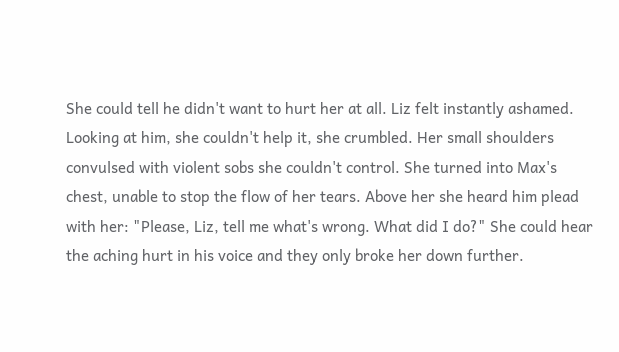She could tell he didn't want to hurt her at all. Liz felt instantly ashamed. Looking at him, she couldn't help it, she crumbled. Her small shoulders convulsed with violent sobs she couldn't control. She turned into Max's chest, unable to stop the flow of her tears. Above her she heard him plead with her: "Please, Liz, tell me what's wrong. What did I do?" She could hear the aching hurt in his voice and they only broke her down further.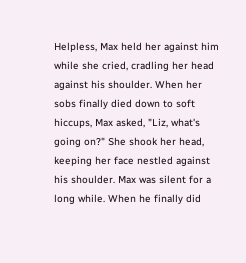Helpless, Max held her against him while she cried, cradling her head against his shoulder. When her sobs finally died down to soft hiccups, Max asked, "Liz, what's going on?" She shook her head, keeping her face nestled against his shoulder. Max was silent for a long while. When he finally did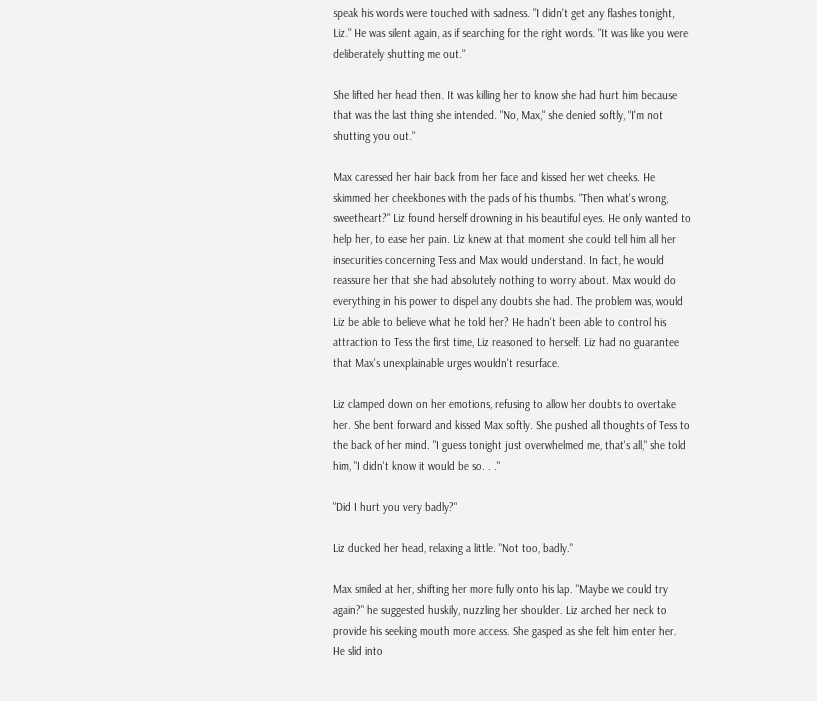speak his words were touched with sadness. "I didn't get any flashes tonight, Liz." He was silent again, as if searching for the right words. "It was like you were deliberately shutting me out."

She lifted her head then. It was killing her to know she had hurt him because that was the last thing she intended. "No, Max," she denied softly, "I'm not shutting you out."

Max caressed her hair back from her face and kissed her wet cheeks. He skimmed her cheekbones with the pads of his thumbs. "Then what's wrong, sweetheart?" Liz found herself drowning in his beautiful eyes. He only wanted to help her, to ease her pain. Liz knew at that moment she could tell him all her insecurities concerning Tess and Max would understand. In fact, he would reassure her that she had absolutely nothing to worry about. Max would do everything in his power to dispel any doubts she had. The problem was, would Liz be able to believe what he told her? He hadn't been able to control his attraction to Tess the first time, Liz reasoned to herself. Liz had no guarantee that Max's unexplainable urges wouldn't resurface.

Liz clamped down on her emotions, refusing to allow her doubts to overtake her. She bent forward and kissed Max softly. She pushed all thoughts of Tess to the back of her mind. "I guess tonight just overwhelmed me, that's all," she told him, "I didn't know it would be so. . ."

"Did I hurt you very badly?"

Liz ducked her head, relaxing a little. "Not too, badly."

Max smiled at her, shifting her more fully onto his lap. "Maybe we could try again?" he suggested huskily, nuzzling her shoulder. Liz arched her neck to provide his seeking mouth more access. She gasped as she felt him enter her. He slid into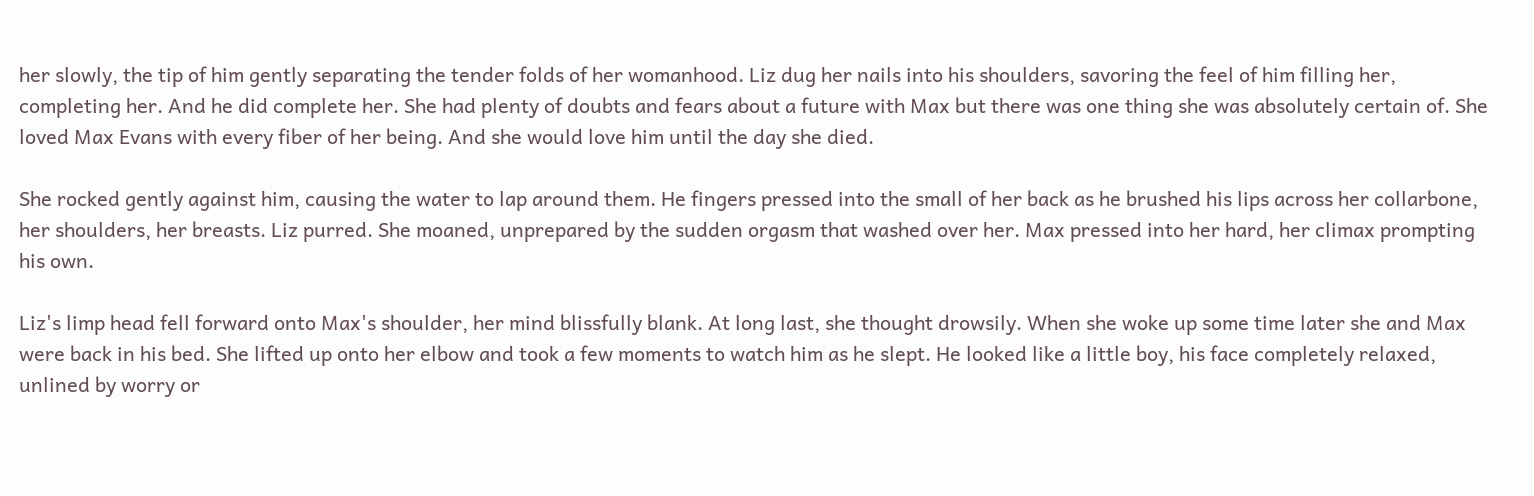her slowly, the tip of him gently separating the tender folds of her womanhood. Liz dug her nails into his shoulders, savoring the feel of him filling her, completing her. And he did complete her. She had plenty of doubts and fears about a future with Max but there was one thing she was absolutely certain of. She loved Max Evans with every fiber of her being. And she would love him until the day she died.

She rocked gently against him, causing the water to lap around them. He fingers pressed into the small of her back as he brushed his lips across her collarbone, her shoulders, her breasts. Liz purred. She moaned, unprepared by the sudden orgasm that washed over her. Max pressed into her hard, her climax prompting his own.

Liz's limp head fell forward onto Max's shoulder, her mind blissfully blank. At long last, she thought drowsily. When she woke up some time later she and Max were back in his bed. She lifted up onto her elbow and took a few moments to watch him as he slept. He looked like a little boy, his face completely relaxed, unlined by worry or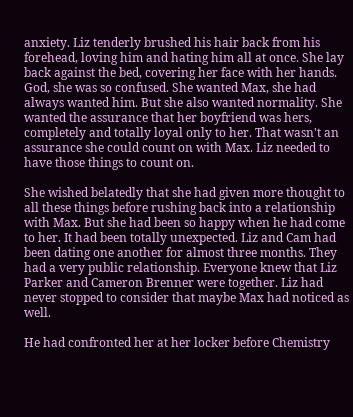anxiety. Liz tenderly brushed his hair back from his forehead, loving him and hating him all at once. She lay back against the bed, covering her face with her hands. God, she was so confused. She wanted Max, she had always wanted him. But she also wanted normality. She wanted the assurance that her boyfriend was hers, completely and totally loyal only to her. That wasn't an assurance she could count on with Max. Liz needed to have those things to count on.

She wished belatedly that she had given more thought to all these things before rushing back into a relationship with Max. But she had been so happy when he had come to her. It had been totally unexpected. Liz and Cam had been dating one another for almost three months. They had a very public relationship. Everyone knew that Liz Parker and Cameron Brenner were together. Liz had never stopped to consider that maybe Max had noticed as well.

He had confronted her at her locker before Chemistry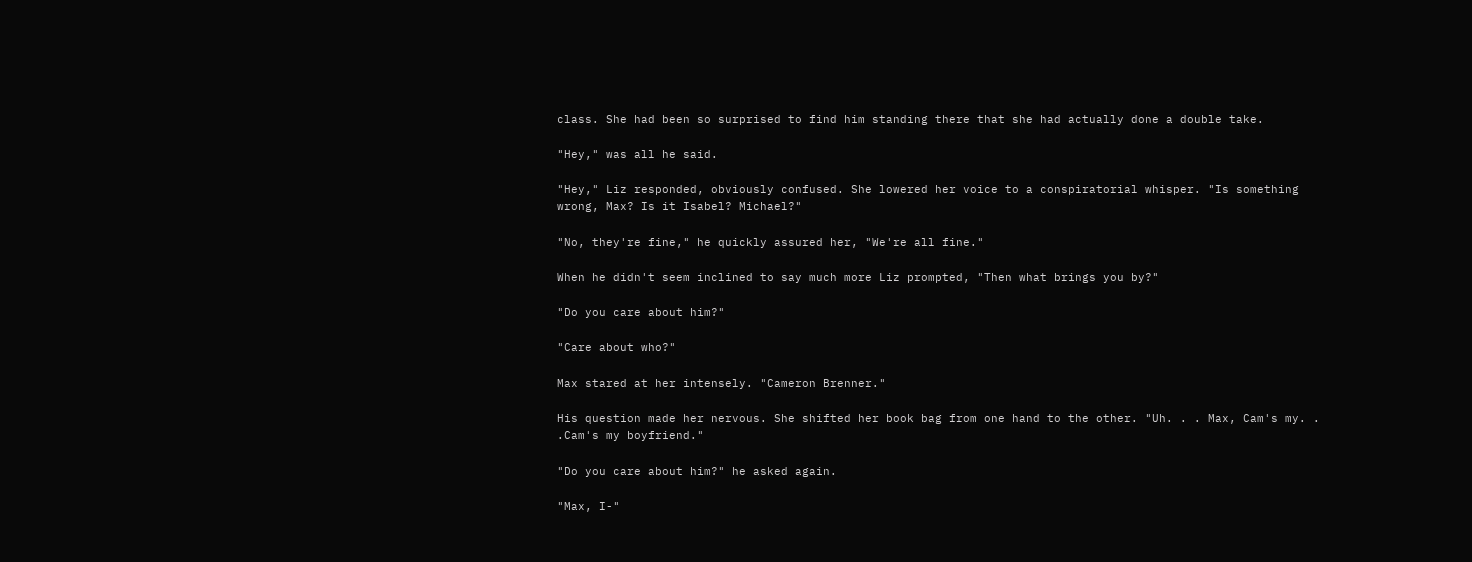class. She had been so surprised to find him standing there that she had actually done a double take.

"Hey," was all he said.

"Hey," Liz responded, obviously confused. She lowered her voice to a conspiratorial whisper. "Is something wrong, Max? Is it Isabel? Michael?"

"No, they're fine," he quickly assured her, "We're all fine."

When he didn't seem inclined to say much more Liz prompted, "Then what brings you by?"

"Do you care about him?"

"Care about who?"

Max stared at her intensely. "Cameron Brenner."

His question made her nervous. She shifted her book bag from one hand to the other. "Uh. . . Max, Cam's my. . .Cam's my boyfriend."

"Do you care about him?" he asked again.

"Max, I-"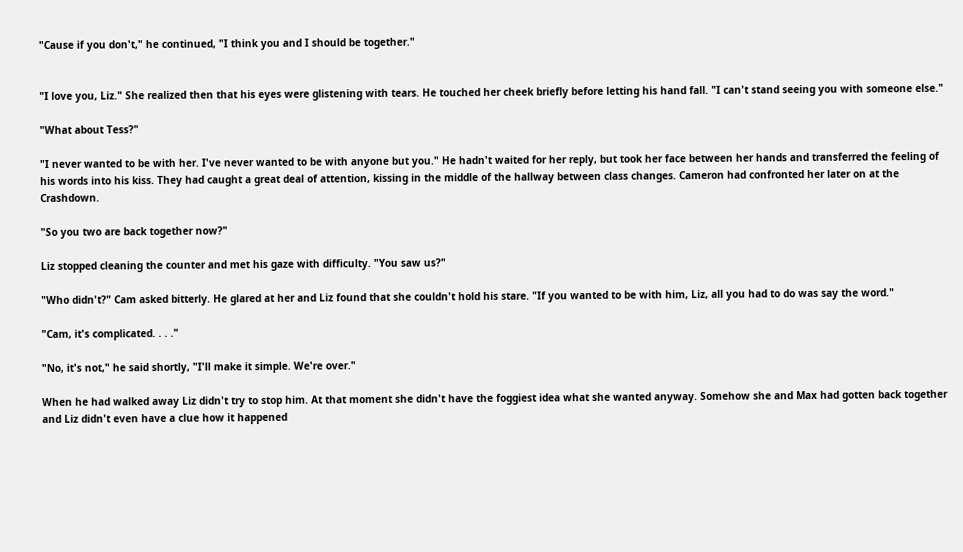"Cause if you don't," he continued, "I think you and I should be together."


"I love you, Liz." She realized then that his eyes were glistening with tears. He touched her cheek briefly before letting his hand fall. "I can't stand seeing you with someone else."

"What about Tess?"

"I never wanted to be with her. I've never wanted to be with anyone but you." He hadn't waited for her reply, but took her face between her hands and transferred the feeling of his words into his kiss. They had caught a great deal of attention, kissing in the middle of the hallway between class changes. Cameron had confronted her later on at the Crashdown.

"So you two are back together now?"

Liz stopped cleaning the counter and met his gaze with difficulty. "You saw us?"

"Who didn't?" Cam asked bitterly. He glared at her and Liz found that she couldn't hold his stare. "If you wanted to be with him, Liz, all you had to do was say the word."

"Cam, it's complicated. . . ."

"No, it's not," he said shortly, "I'll make it simple. We're over."

When he had walked away Liz didn't try to stop him. At that moment she didn't have the foggiest idea what she wanted anyway. Somehow she and Max had gotten back together and Liz didn't even have a clue how it happened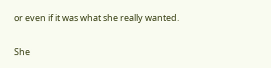or even if it was what she really wanted.

She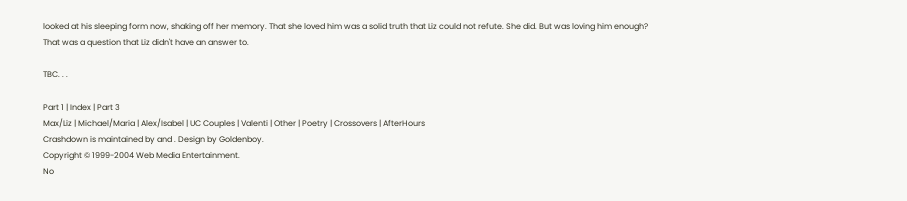looked at his sleeping form now, shaking off her memory. That she loved him was a solid truth that Liz could not refute. She did. But was loving him enough? That was a question that Liz didn't have an answer to.

TBC. . .

Part 1 | Index | Part 3
Max/Liz | Michael/Maria | Alex/Isabel | UC Couples | Valenti | Other | Poetry | Crossovers | AfterHours
Crashdown is maintained by and . Design by Goldenboy.
Copyright © 1999-2004 Web Media Entertainment.
No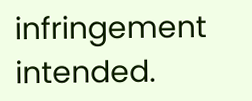infringement intended.